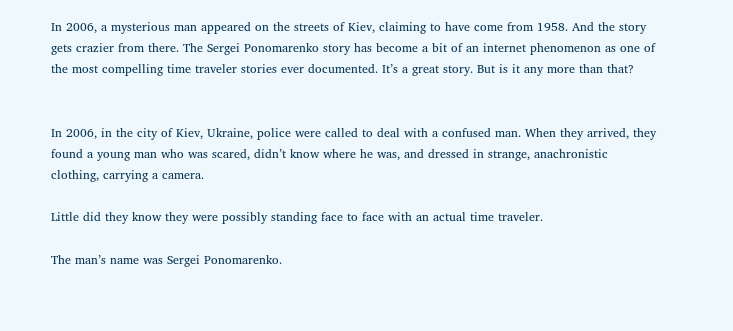In 2006, a mysterious man appeared on the streets of Kiev, claiming to have come from 1958. And the story gets crazier from there. The Sergei Ponomarenko story has become a bit of an internet phenomenon as one of the most compelling time traveler stories ever documented. It’s a great story. But is it any more than that?


In 2006, in the city of Kiev, Ukraine, police were called to deal with a confused man. When they arrived, they found a young man who was scared, didn’t know where he was, and dressed in strange, anachronistic clothing, carrying a camera.

Little did they know they were possibly standing face to face with an actual time traveler.

The man’s name was Sergei Ponomarenko.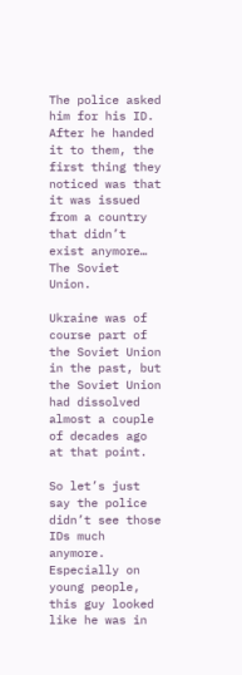The police asked him for his ID. After he handed it to them, the first thing they noticed was that it was issued from a country that didn’t exist anymore… The Soviet Union.

Ukraine was of course part of the Soviet Union in the past, but the Soviet Union had dissolved almost a couple of decades ago at that point.

So let’s just say the police didn’t see those IDs much anymore. Especially on young people, this guy looked like he was in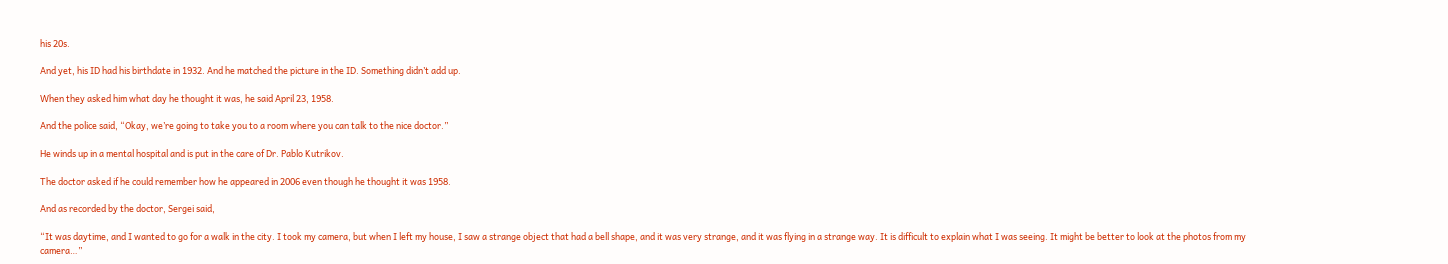his 20s.

And yet, his ID had his birthdate in 1932. And he matched the picture in the ID. Something didn’t add up.

When they asked him what day he thought it was, he said April 23, 1958.

And the police said, “Okay, we’re going to take you to a room where you can talk to the nice doctor.”

He winds up in a mental hospital and is put in the care of Dr. Pablo Kutrikov.

The doctor asked if he could remember how he appeared in 2006 even though he thought it was 1958.

And as recorded by the doctor, Sergei said,

“It was daytime, and I wanted to go for a walk in the city. I took my camera, but when I left my house, I saw a strange object that had a bell shape, and it was very strange, and it was flying in a strange way. It is difficult to explain what I was seeing. It might be better to look at the photos from my camera…”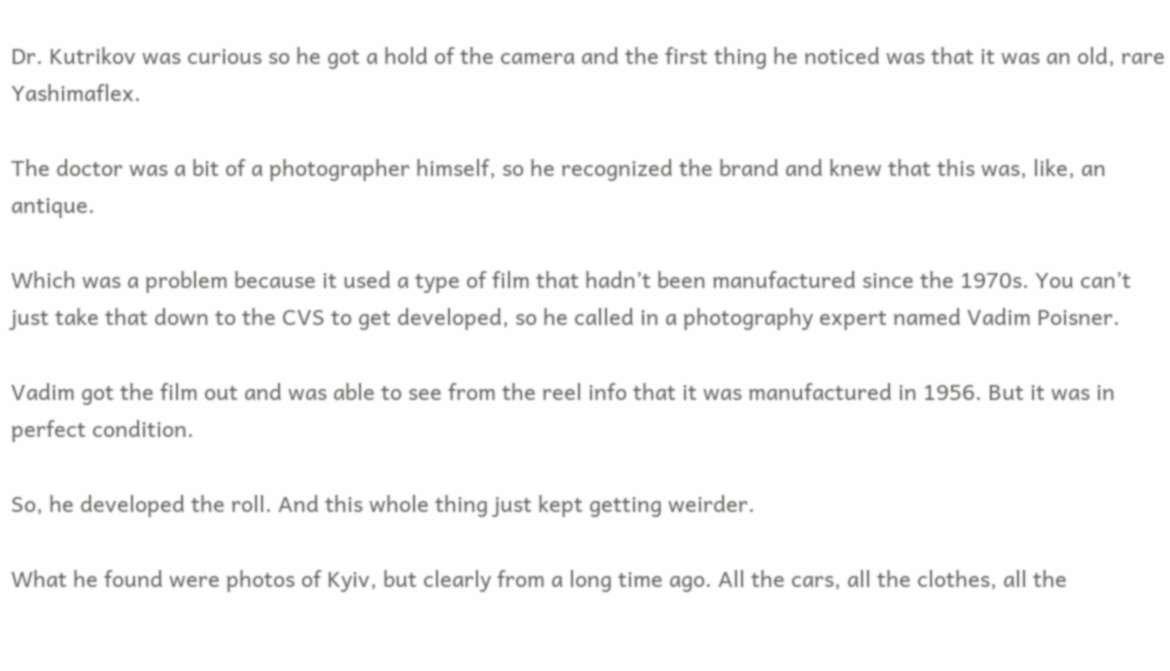Dr. Kutrikov was curious so he got a hold of the camera and the first thing he noticed was that it was an old, rare Yashimaflex.

The doctor was a bit of a photographer himself, so he recognized the brand and knew that this was, like, an antique.

Which was a problem because it used a type of film that hadn’t been manufactured since the 1970s. You can’t just take that down to the CVS to get developed, so he called in a photography expert named Vadim Poisner.

Vadim got the film out and was able to see from the reel info that it was manufactured in 1956. But it was in perfect condition.

So, he developed the roll. And this whole thing just kept getting weirder.

What he found were photos of Kyiv, but clearly from a long time ago. All the cars, all the clothes, all the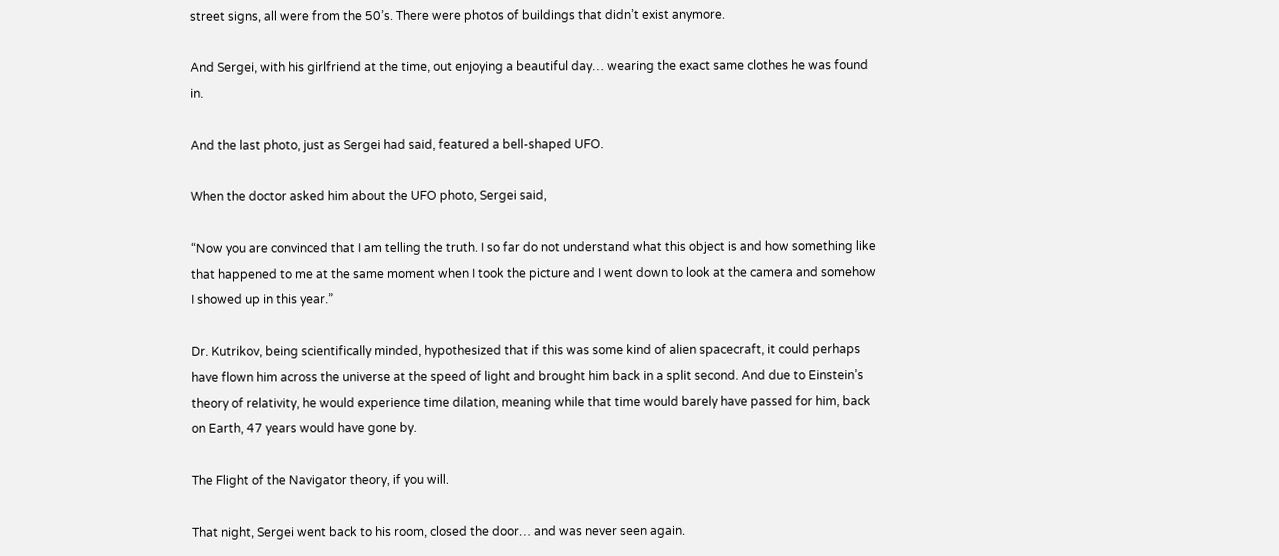street signs, all were from the 50’s. There were photos of buildings that didn’t exist anymore.

And Sergei, with his girlfriend at the time, out enjoying a beautiful day… wearing the exact same clothes he was found in.

And the last photo, just as Sergei had said, featured a bell-shaped UFO.

When the doctor asked him about the UFO photo, Sergei said,

“Now you are convinced that I am telling the truth. I so far do not understand what this object is and how something like that happened to me at the same moment when I took the picture and I went down to look at the camera and somehow I showed up in this year.”

Dr. Kutrikov, being scientifically minded, hypothesized that if this was some kind of alien spacecraft, it could perhaps have flown him across the universe at the speed of light and brought him back in a split second. And due to Einstein’s theory of relativity, he would experience time dilation, meaning while that time would barely have passed for him, back on Earth, 47 years would have gone by.

The Flight of the Navigator theory, if you will.

That night, Sergei went back to his room, closed the door… and was never seen again.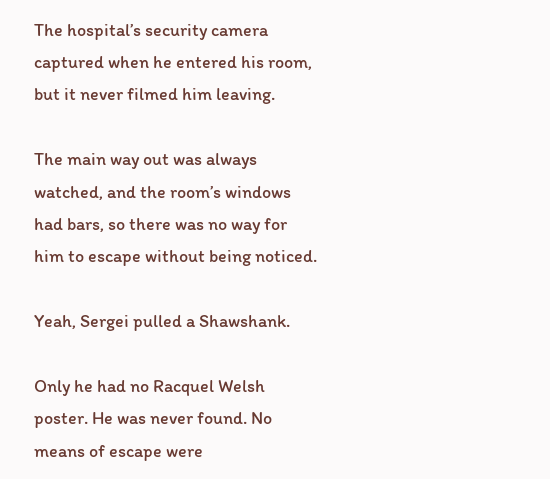The hospital’s security camera captured when he entered his room, but it never filmed him leaving.

The main way out was always watched, and the room’s windows had bars, so there was no way for him to escape without being noticed.

Yeah, Sergei pulled a Shawshank.

Only he had no Racquel Welsh poster. He was never found. No means of escape were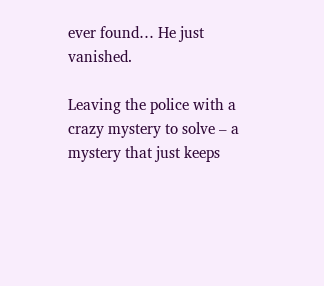ever found… He just vanished.

Leaving the police with a crazy mystery to solve – a mystery that just keeps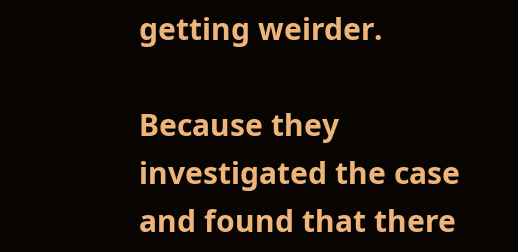getting weirder.

Because they investigated the case and found that there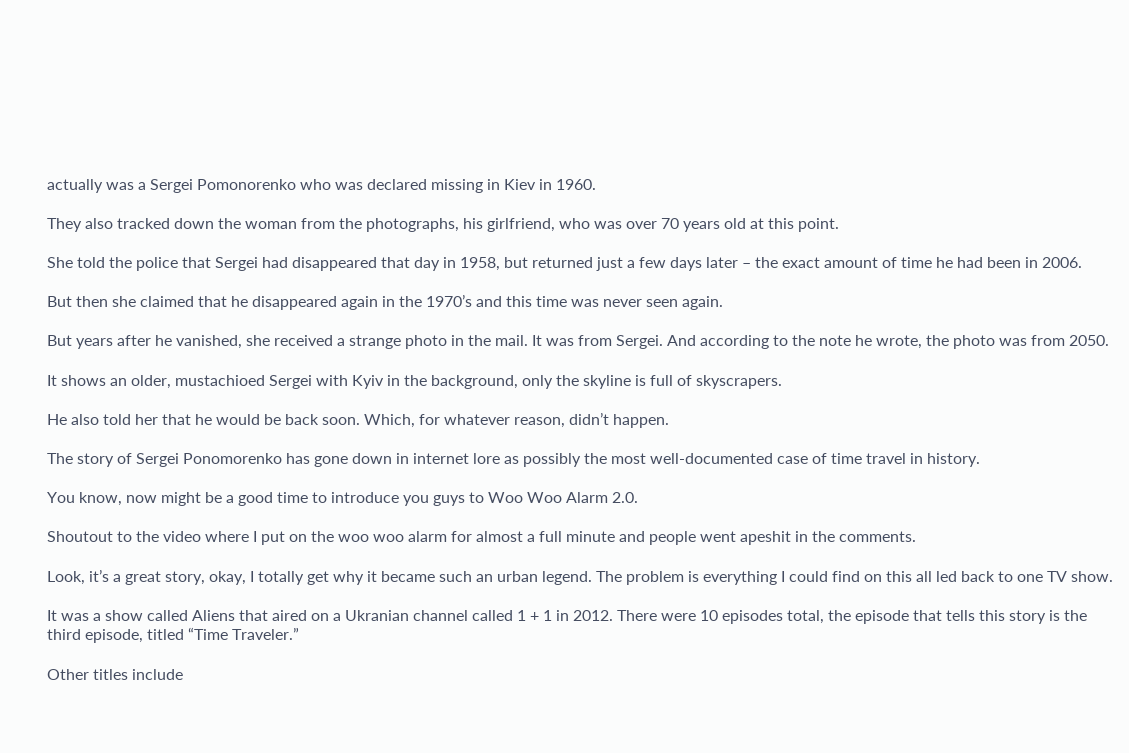actually was a Sergei Pomonorenko who was declared missing in Kiev in 1960.

They also tracked down the woman from the photographs, his girlfriend, who was over 70 years old at this point.

She told the police that Sergei had disappeared that day in 1958, but returned just a few days later – the exact amount of time he had been in 2006.

But then she claimed that he disappeared again in the 1970’s and this time was never seen again.

But years after he vanished, she received a strange photo in the mail. It was from Sergei. And according to the note he wrote, the photo was from 2050.

It shows an older, mustachioed Sergei with Kyiv in the background, only the skyline is full of skyscrapers.

He also told her that he would be back soon. Which, for whatever reason, didn’t happen.

The story of Sergei Ponomorenko has gone down in internet lore as possibly the most well-documented case of time travel in history.

You know, now might be a good time to introduce you guys to Woo Woo Alarm 2.0.

Shoutout to the video where I put on the woo woo alarm for almost a full minute and people went apeshit in the comments.

Look, it’s a great story, okay, I totally get why it became such an urban legend. The problem is everything I could find on this all led back to one TV show.

It was a show called Aliens that aired on a Ukranian channel called 1 + 1 in 2012. There were 10 episodes total, the episode that tells this story is the third episode, titled “Time Traveler.”

Other titles include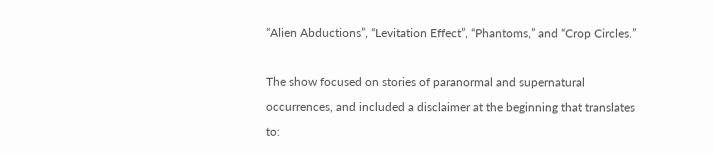“Alien Abductions”, “Levitation Effect”, “Phantoms,” and “Crop Circles.”

The show focused on stories of paranormal and supernatural occurrences, and included a disclaimer at the beginning that translates to: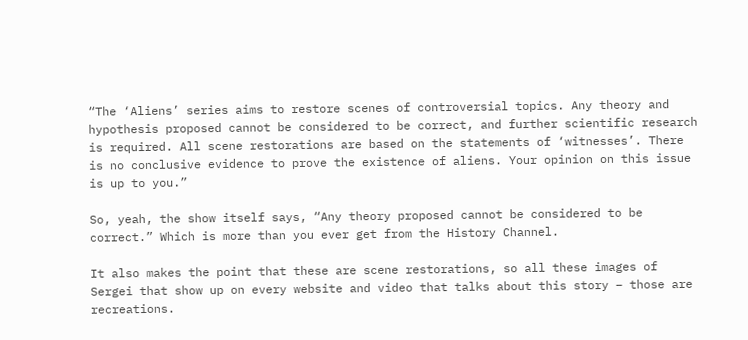“The ‘Aliens’ series aims to restore scenes of controversial topics. Any theory and hypothesis proposed cannot be considered to be correct, and further scientific research is required. All scene restorations are based on the statements of ‘witnesses’. There is no conclusive evidence to prove the existence of aliens. Your opinion on this issue is up to you.”

So, yeah, the show itself says, “Any theory proposed cannot be considered to be correct.” Which is more than you ever get from the History Channel.

It also makes the point that these are scene restorations, so all these images of Sergei that show up on every website and video that talks about this story – those are recreations.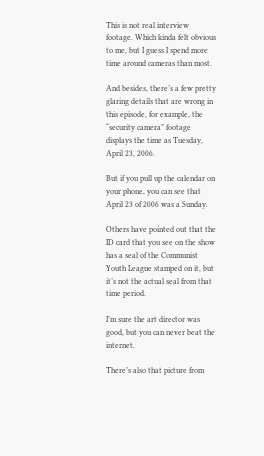This is not real interview footage. Which kinda felt obvious to me, but I guess I spend more time around cameras than most.

And besides, there’s a few pretty glaring details that are wrong in this episode, for example, the “security camera” footage displays the time as Tuesday, April 23, 2006.

But if you pull up the calendar on your phone, you can see that April 23 of 2006 was a Sunday.

Others have pointed out that the ID card that you see on the show has a seal of the Communist Youth League stamped on it, but it’s not the actual seal from that time period.

I’m sure the art director was good, but you can never beat the internet.

There’s also that picture from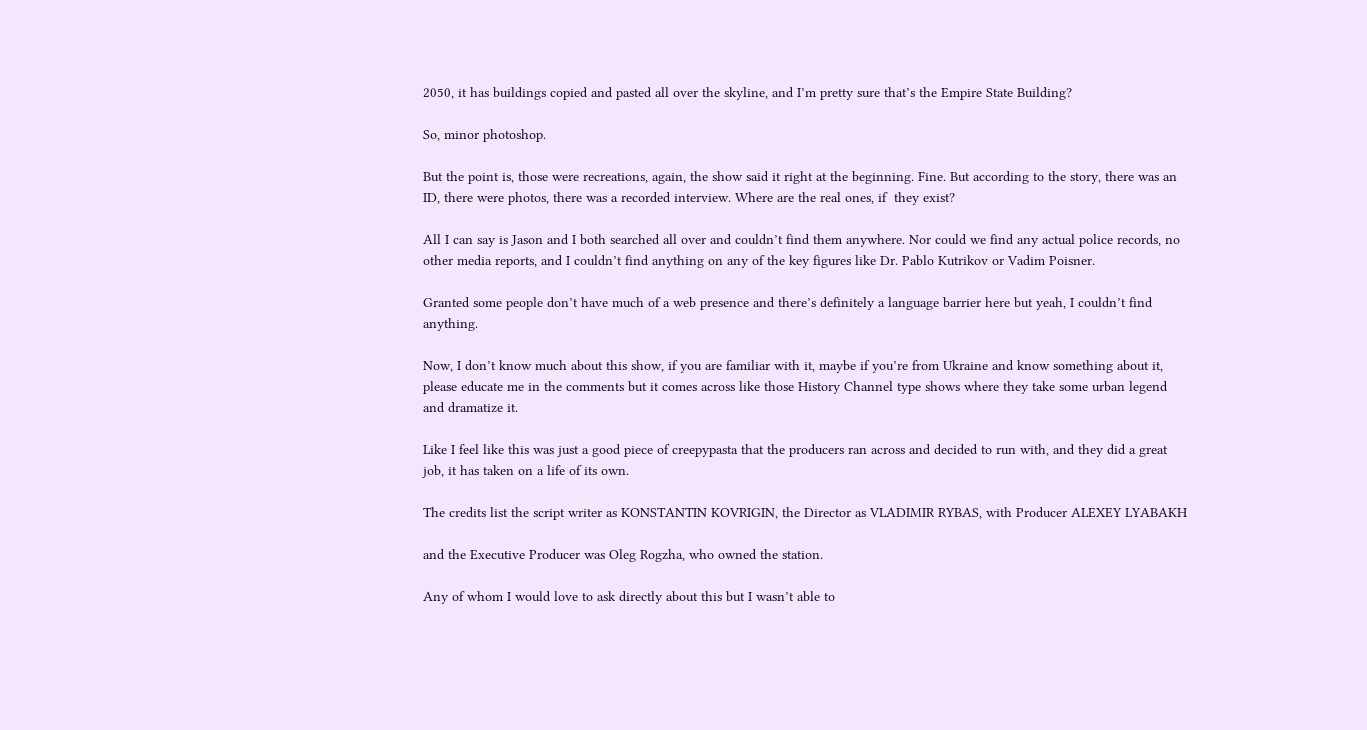2050, it has buildings copied and pasted all over the skyline, and I’m pretty sure that’s the Empire State Building?

So, minor photoshop.

But the point is, those were recreations, again, the show said it right at the beginning. Fine. But according to the story, there was an ID, there were photos, there was a recorded interview. Where are the real ones, if  they exist?

All I can say is Jason and I both searched all over and couldn’t find them anywhere. Nor could we find any actual police records, no other media reports, and I couldn’t find anything on any of the key figures like Dr. Pablo Kutrikov or Vadim Poisner.

Granted some people don’t have much of a web presence and there’s definitely a language barrier here but yeah, I couldn’t find anything.

Now, I don’t know much about this show, if you are familiar with it, maybe if you’re from Ukraine and know something about it, please educate me in the comments but it comes across like those History Channel type shows where they take some urban legend and dramatize it.

Like I feel like this was just a good piece of creepypasta that the producers ran across and decided to run with, and they did a great job, it has taken on a life of its own.

The credits list the script writer as KONSTANTIN KOVRIGIN, the Director as VLADIMIR RYBAS, with Producer ALEXEY LYABAKH

and the Executive Producer was Oleg Rogzha, who owned the station.

Any of whom I would love to ask directly about this but I wasn’t able to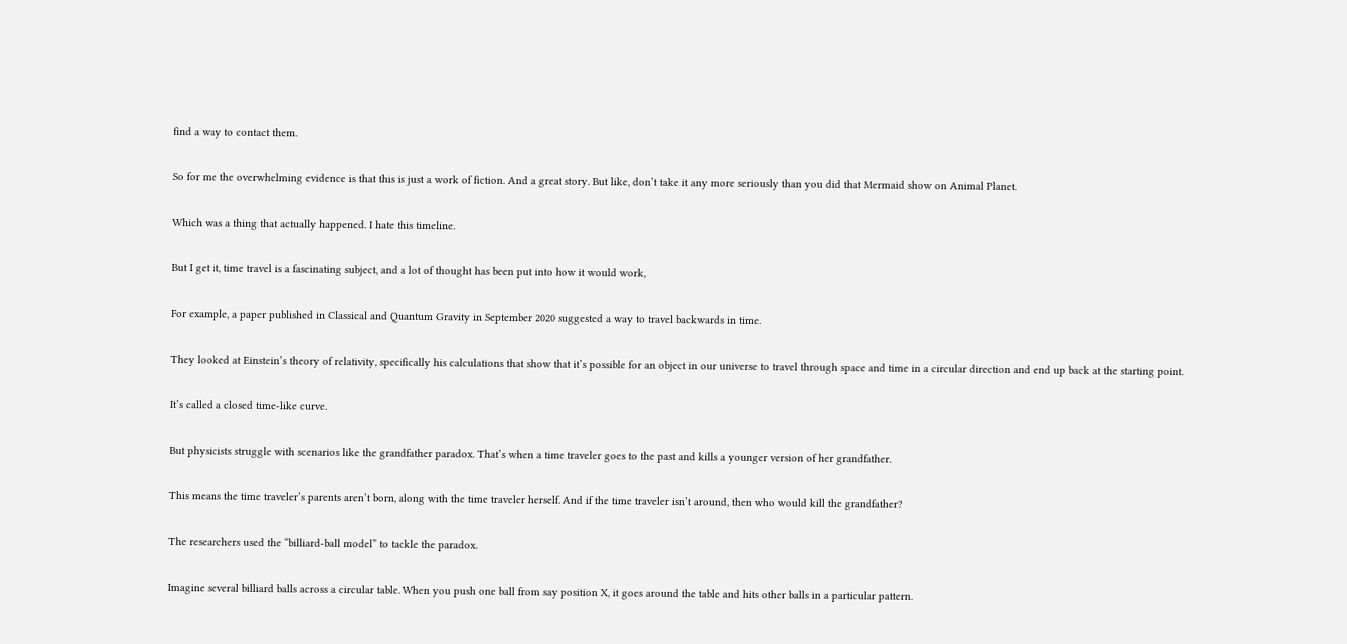find a way to contact them.

So for me the overwhelming evidence is that this is just a work of fiction. And a great story. But like, don’t take it any more seriously than you did that Mermaid show on Animal Planet.

Which was a thing that actually happened. I hate this timeline.

But I get it, time travel is a fascinating subject, and a lot of thought has been put into how it would work,

For example, a paper published in Classical and Quantum Gravity in September 2020 suggested a way to travel backwards in time.

They looked at Einstein’s theory of relativity, specifically his calculations that show that it’s possible for an object in our universe to travel through space and time in a circular direction and end up back at the starting point.

It’s called a closed time-like curve.

But physicists struggle with scenarios like the grandfather paradox. That’s when a time traveler goes to the past and kills a younger version of her grandfather.

This means the time traveler’s parents aren’t born, along with the time traveler herself. And if the time traveler isn’t around, then who would kill the grandfather?

The researchers used the “billiard-ball model” to tackle the paradox.

Imagine several billiard balls across a circular table. When you push one ball from say position X, it goes around the table and hits other balls in a particular pattern.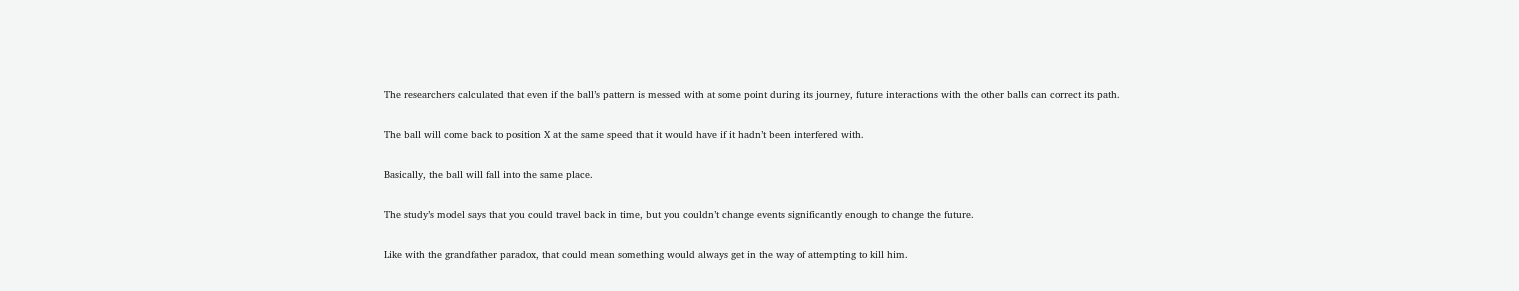The researchers calculated that even if the ball’s pattern is messed with at some point during its journey, future interactions with the other balls can correct its path.

The ball will come back to position X at the same speed that it would have if it hadn’t been interfered with.

Basically, the ball will fall into the same place.

The study’s model says that you could travel back in time, but you couldn’t change events significantly enough to change the future.

Like with the grandfather paradox, that could mean something would always get in the way of attempting to kill him.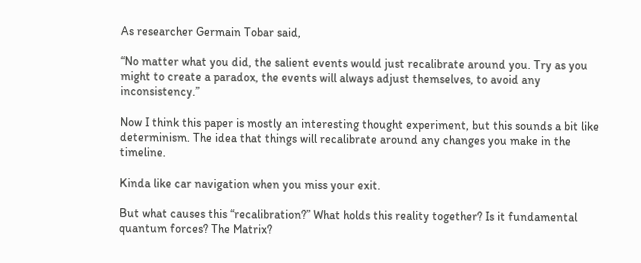As researcher Germain Tobar said,

“No matter what you did, the salient events would just recalibrate around you. Try as you might to create a paradox, the events will always adjust themselves, to avoid any inconsistency.”

Now I think this paper is mostly an interesting thought experiment, but this sounds a bit like determinism. The idea that things will recalibrate around any changes you make in the timeline.

Kinda like car navigation when you miss your exit.

But what causes this “recalibration?” What holds this reality together? Is it fundamental quantum forces? The Matrix?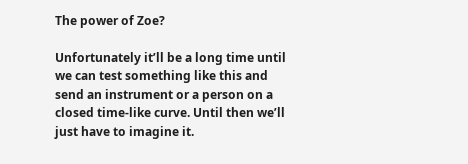The power of Zoe?

Unfortunately it’ll be a long time until we can test something like this and send an instrument or a person on a closed time-like curve. Until then we’ll just have to imagine it.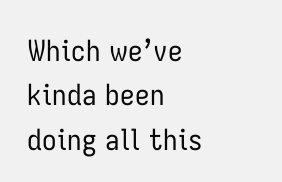Which we’ve kinda been doing all this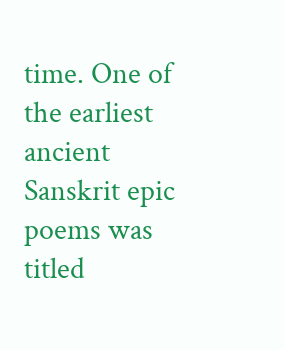time. One of the earliest ancient Sanskrit epic poems was titled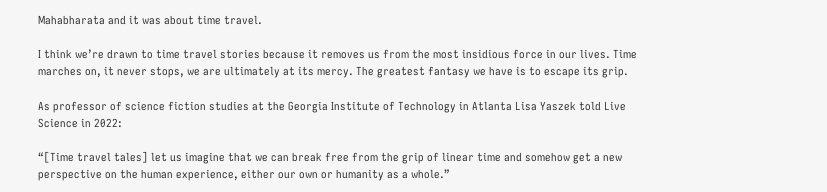Mahabharata and it was about time travel.

I think we’re drawn to time travel stories because it removes us from the most insidious force in our lives. Time marches on, it never stops, we are ultimately at its mercy. The greatest fantasy we have is to escape its grip.

As professor of science fiction studies at the Georgia Institute of Technology in Atlanta Lisa Yaszek told Live Science in 2022:

“[Time travel tales] let us imagine that we can break free from the grip of linear time and somehow get a new perspective on the human experience, either our own or humanity as a whole.”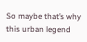So maybe that’s why this urban legend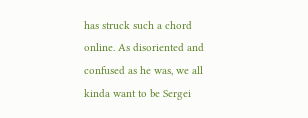has struck such a chord online. As disoriented and confused as he was, we all kinda want to be Sergei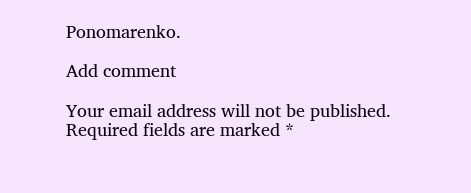Ponomarenko.

Add comment

Your email address will not be published. Required fields are marked *